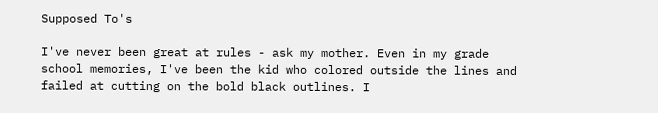Supposed To's

I've never been great at rules - ask my mother. Even in my grade school memories, I've been the kid who colored outside the lines and failed at cutting on the bold black outlines. I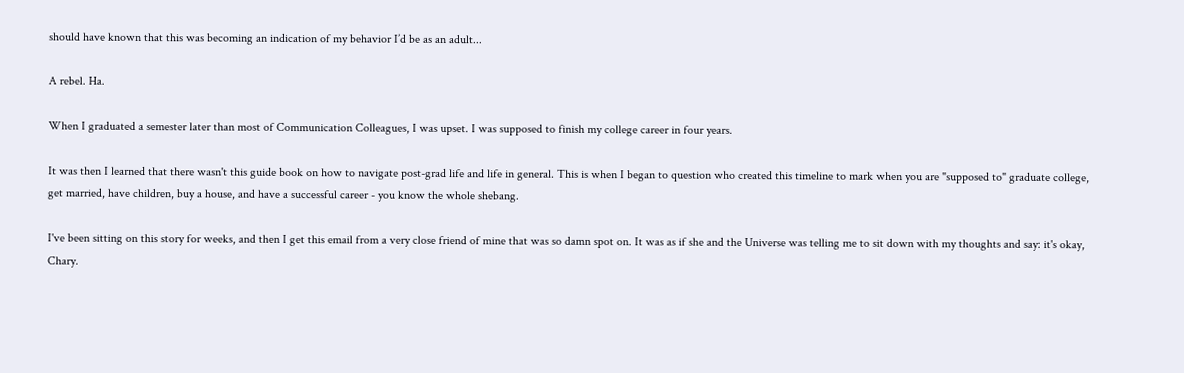should have known that this was becoming an indication of my behavior I’d be as an adult...

A rebel. Ha.

When I graduated a semester later than most of Communication Colleagues, I was upset. I was supposed to finish my college career in four years.

It was then I learned that there wasn't this guide book on how to navigate post-grad life and life in general. This is when I began to question who created this timeline to mark when you are "supposed to" graduate college, get married, have children, buy a house, and have a successful career - you know the whole shebang.

I've been sitting on this story for weeks, and then I get this email from a very close friend of mine that was so damn spot on. It was as if she and the Universe was telling me to sit down with my thoughts and say: it's okay, Chary.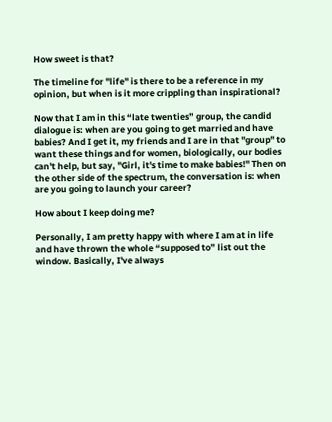How sweet is that?

The timeline for "life" is there to be a reference in my opinion, but when is it more crippling than inspirational?

Now that I am in this “late twenties” group, the candid dialogue is: when are you going to get married and have babies? And I get it, my friends and I are in that "group" to want these things and for women, biologically, our bodies can't help, but say, "Girl, it's time to make babies!" Then on the other side of the spectrum, the conversation is: when are you going to launch your career?

How about I keep doing me?

Personally, I am pretty happy with where I am at in life and have thrown the whole “supposed to” list out the window. Basically, I've always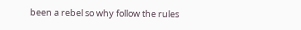been a rebel so why follow the rules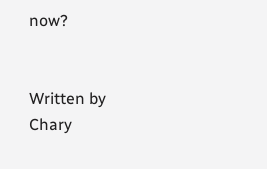now?


Written by Chary